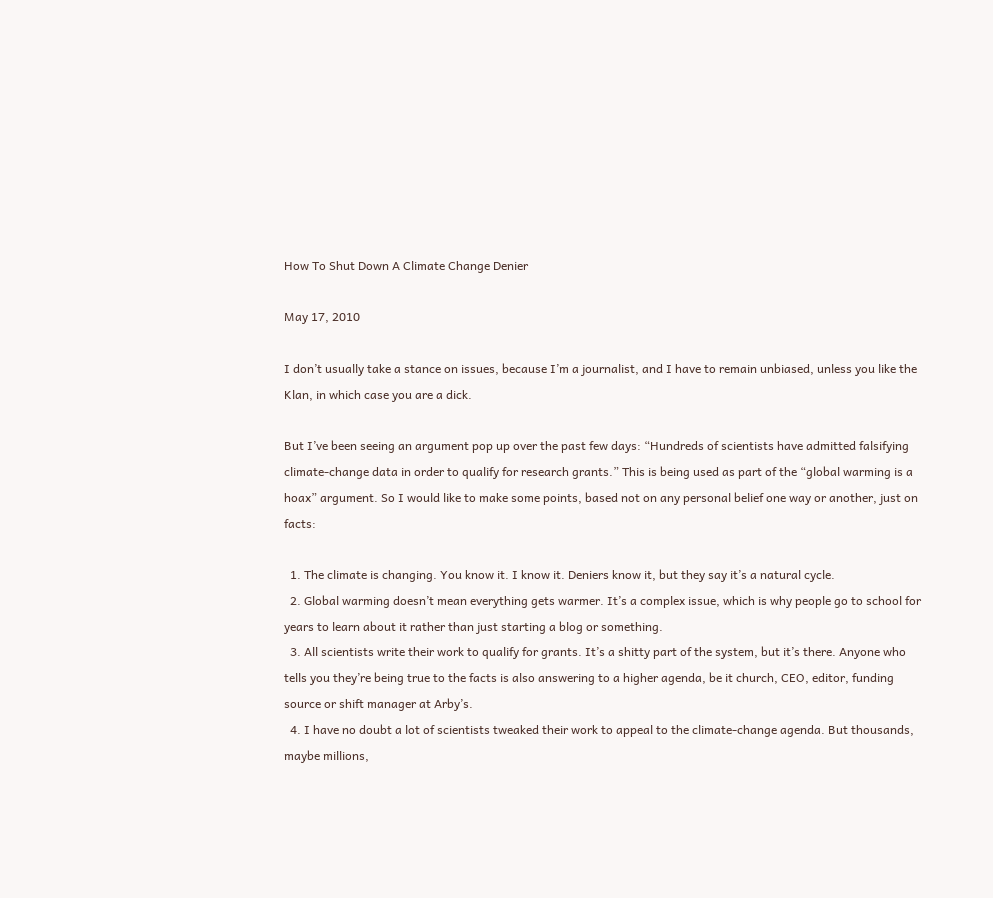How To Shut Down A Climate Change Denier

May 17, 2010

I don’t usually take a stance on issues, because I’m a journalist, and I have to remain unbiased, unless you like the Klan, in which case you are a dick.

But I’ve been seeing an argument pop up over the past few days: “Hundreds of scientists have admitted falsifying climate-change data in order to qualify for research grants.” This is being used as part of the “global warming is a hoax” argument. So I would like to make some points, based not on any personal belief one way or another, just on facts:

  1. The climate is changing. You know it. I know it. Deniers know it, but they say it’s a natural cycle.
  2. Global warming doesn’t mean everything gets warmer. It’s a complex issue, which is why people go to school for years to learn about it rather than just starting a blog or something.
  3. All scientists write their work to qualify for grants. It’s a shitty part of the system, but it’s there. Anyone who tells you they’re being true to the facts is also answering to a higher agenda, be it church, CEO, editor, funding source or shift manager at Arby’s.
  4. I have no doubt a lot of scientists tweaked their work to appeal to the climate-change agenda. But thousands, maybe millions,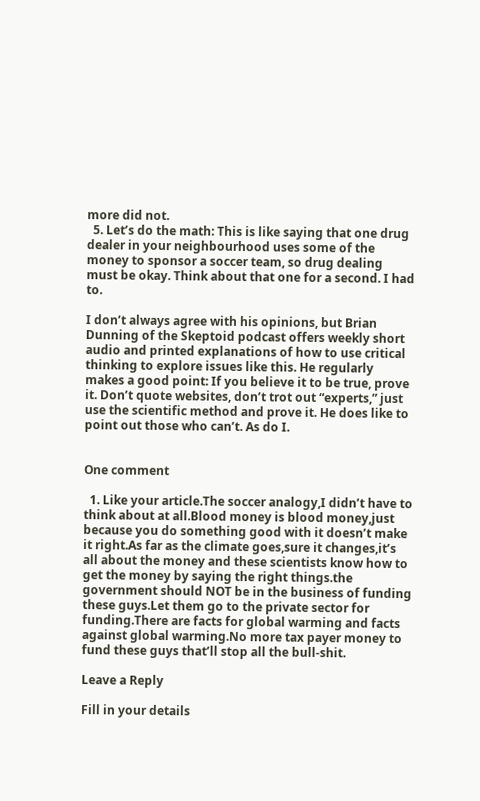more did not.
  5. Let’s do the math: This is like saying that one drug dealer in your neighbourhood uses some of the money to sponsor a soccer team, so drug dealing must be okay. Think about that one for a second. I had to.

I don’t always agree with his opinions, but Brian Dunning of the Skeptoid podcast offers weekly short audio and printed explanations of how to use critical thinking to explore issues like this. He regularly makes a good point: If you believe it to be true, prove it. Don’t quote websites, don’t trot out “experts,” just use the scientific method and prove it. He does like to point out those who can’t. As do I.


One comment

  1. Like your article.The soccer analogy,I didn’t have to think about at all.Blood money is blood money,just because you do something good with it doesn’t make it right.As far as the climate goes,sure it changes,it’s all about the money and these scientists know how to get the money by saying the right things.the government should NOT be in the business of funding these guys.Let them go to the private sector for funding.There are facts for global warming and facts against global warming.No more tax payer money to fund these guys that’ll stop all the bull-shit.

Leave a Reply

Fill in your details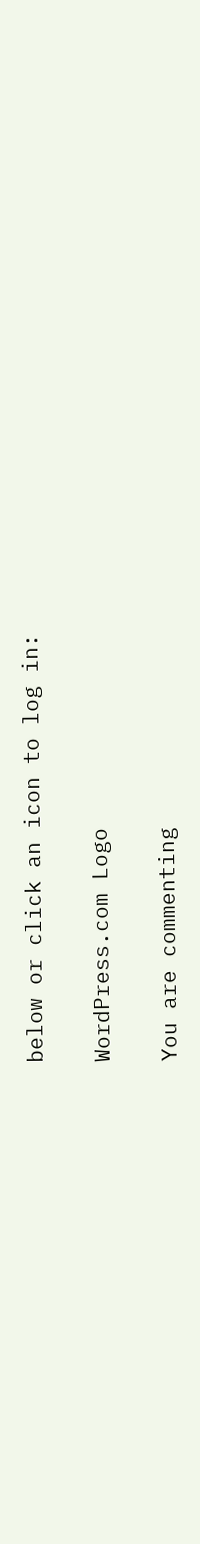below or click an icon to log in:

WordPress.com Logo

You are commenting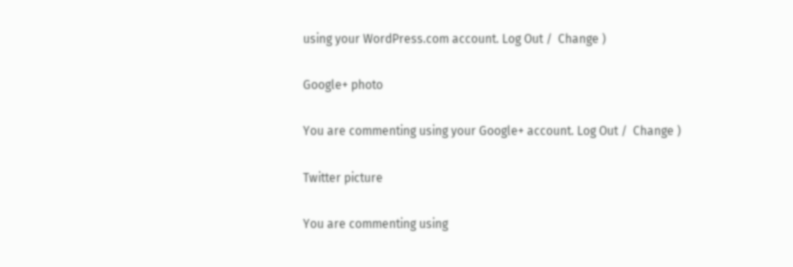using your WordPress.com account. Log Out /  Change )

Google+ photo

You are commenting using your Google+ account. Log Out /  Change )

Twitter picture

You are commenting using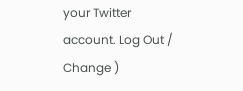your Twitter account. Log Out /  Change )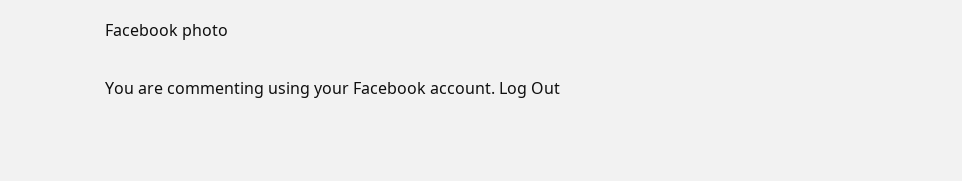Facebook photo

You are commenting using your Facebook account. Log Out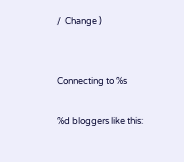/  Change )


Connecting to %s

%d bloggers like this: